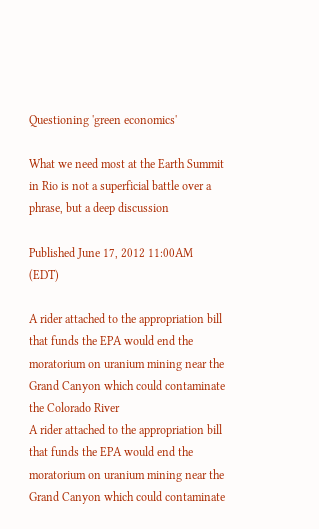Questioning 'green economics'

What we need most at the Earth Summit in Rio is not a superficial battle over a phrase, but a deep discussion

Published June 17, 2012 11:00AM (EDT)

A rider attached to the appropriation bill that funds the EPA would end the moratorium on uranium mining near the Grand Canyon which could contaminate the Colorado River
A rider attached to the appropriation bill that funds the EPA would end the moratorium on uranium mining near the Grand Canyon which could contaminate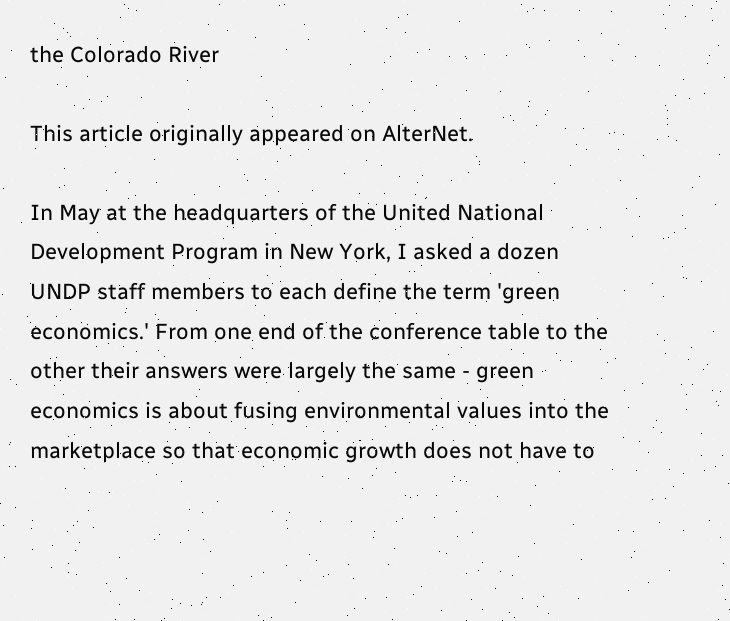the Colorado River

This article originally appeared on AlterNet.

In May at the headquarters of the United National Development Program in New York, I asked a dozen UNDP staff members to each define the term 'green economics.' From one end of the conference table to the other their answers were largely the same - green economics is about fusing environmental values into the marketplace so that economic growth does not have to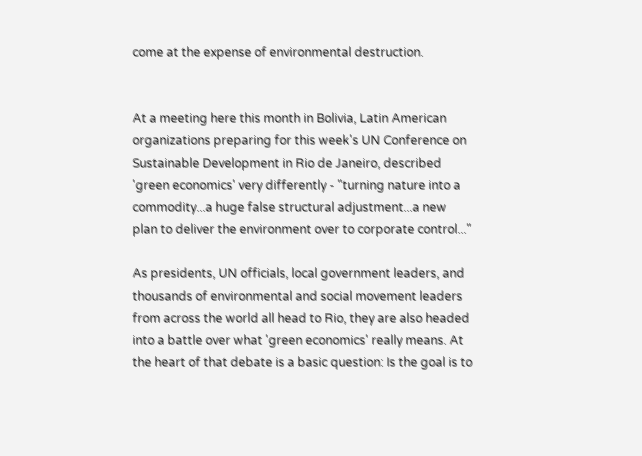come at the expense of environmental destruction.


At a meeting here this month in Bolivia, Latin American organizations preparing for this week's UN Conference on Sustainable Development in Rio de Janeiro, described 'green economics' very differently - "turning nature into a commodity...a huge false structural adjustment...a new plan to deliver the environment over to corporate control..."

As presidents, UN officials, local government leaders, and thousands of environmental and social movement leaders from across the world all head to Rio, they are also headed into a battle over what 'green economics' really means. At the heart of that debate is a basic question: Is the goal is to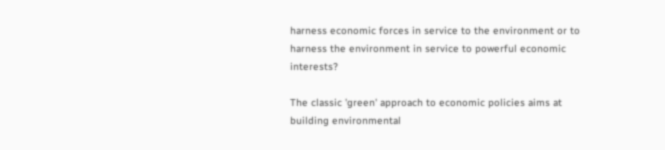harness economic forces in service to the environment or to harness the environment in service to powerful economic interests?

The classic 'green' approach to economic policies aims at building environmental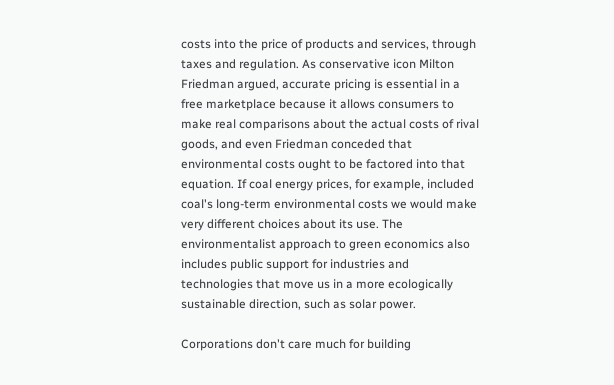costs into the price of products and services, through taxes and regulation. As conservative icon Milton Friedman argued, accurate pricing is essential in a free marketplace because it allows consumers to make real comparisons about the actual costs of rival goods, and even Friedman conceded that environmental costs ought to be factored into that equation. If coal energy prices, for example, included coal's long-term environmental costs we would make very different choices about its use. The environmentalist approach to green economics also includes public support for industries and technologies that move us in a more ecologically sustainable direction, such as solar power.

Corporations don't care much for building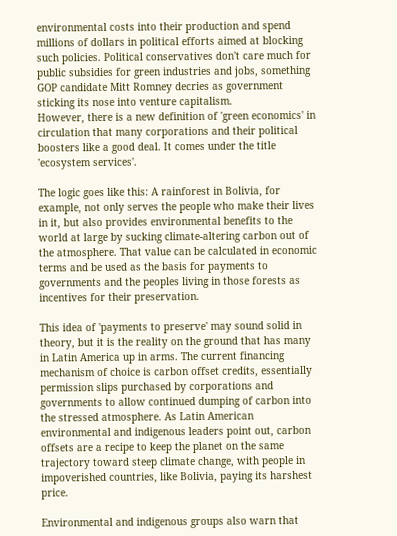environmental costs into their production and spend millions of dollars in political efforts aimed at blocking such policies. Political conservatives don't care much for public subsidies for green industries and jobs, something GOP candidate Mitt Romney decries as government sticking its nose into venture capitalism.
However, there is a new definition of 'green economics' in circulation that many corporations and their political boosters like a good deal. It comes under the title 'ecosystem services'.

The logic goes like this: A rainforest in Bolivia, for example, not only serves the people who make their lives in it, but also provides environmental benefits to the world at large by sucking climate-altering carbon out of the atmosphere. That value can be calculated in economic terms and be used as the basis for payments to governments and the peoples living in those forests as incentives for their preservation.

This idea of 'payments to preserve' may sound solid in theory, but it is the reality on the ground that has many in Latin America up in arms. The current financing mechanism of choice is carbon offset credits, essentially permission slips purchased by corporations and governments to allow continued dumping of carbon into the stressed atmosphere. As Latin American environmental and indigenous leaders point out, carbon offsets are a recipe to keep the planet on the same trajectory toward steep climate change, with people in impoverished countries, like Bolivia, paying its harshest price.

Environmental and indigenous groups also warn that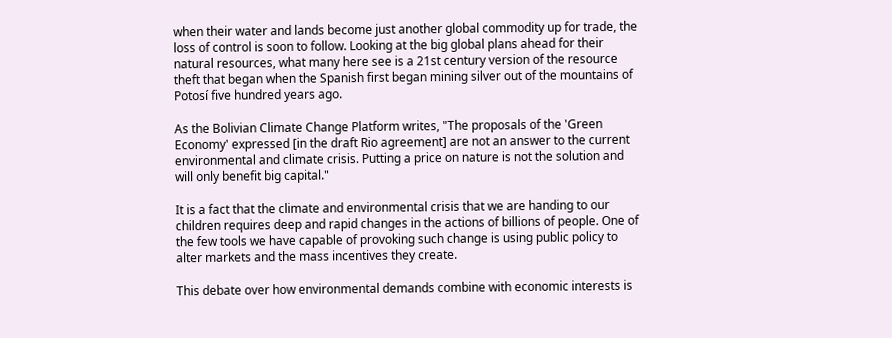when their water and lands become just another global commodity up for trade, the loss of control is soon to follow. Looking at the big global plans ahead for their natural resources, what many here see is a 21st century version of the resource theft that began when the Spanish first began mining silver out of the mountains of Potosí five hundred years ago.

As the Bolivian Climate Change Platform writes, "The proposals of the 'Green Economy' expressed [in the draft Rio agreement] are not an answer to the current environmental and climate crisis. Putting a price on nature is not the solution and will only benefit big capital."

It is a fact that the climate and environmental crisis that we are handing to our children requires deep and rapid changes in the actions of billions of people. One of the few tools we have capable of provoking such change is using public policy to alter markets and the mass incentives they create.

This debate over how environmental demands combine with economic interests is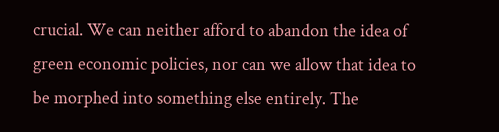crucial. We can neither afford to abandon the idea of green economic policies, nor can we allow that idea to be morphed into something else entirely. The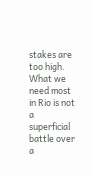stakes are too high. What we need most in Rio is not a superficial battle over a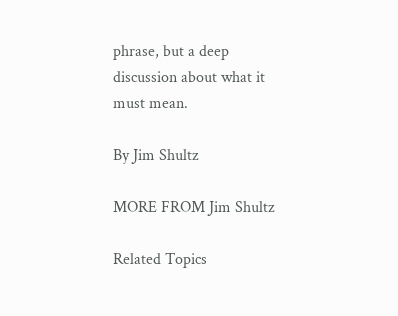phrase, but a deep discussion about what it must mean.

By Jim Shultz

MORE FROM Jim Shultz

Related Topics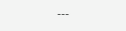---